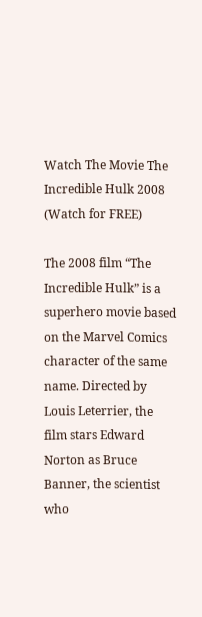Watch The Movie The Incredible Hulk 2008 (Watch for FREE)

The 2008 film “The Incredible Hulk” is a superhero movie based on the Marvel Comics character of the same name. Directed by Louis Leterrier, the film stars Edward Norton as Bruce Banner, the scientist who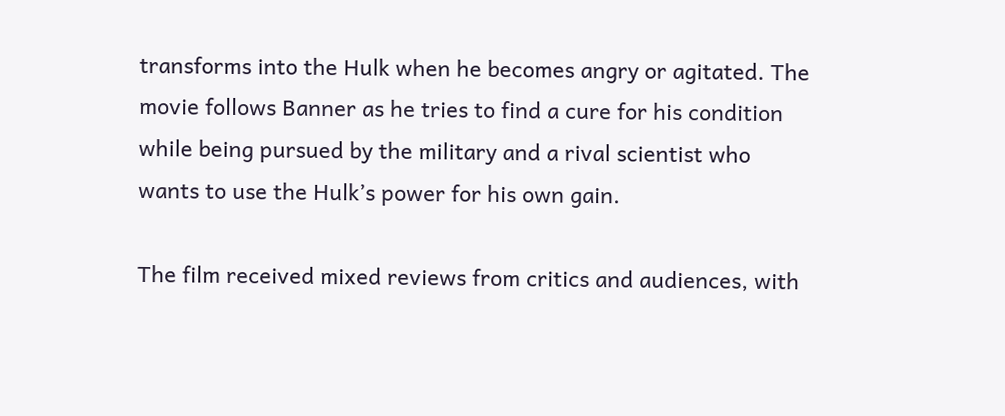transforms into the Hulk when he becomes angry or agitated. The movie follows Banner as he tries to find a cure for his condition while being pursued by the military and a rival scientist who wants to use the Hulk’s power for his own gain.

The film received mixed reviews from critics and audiences, with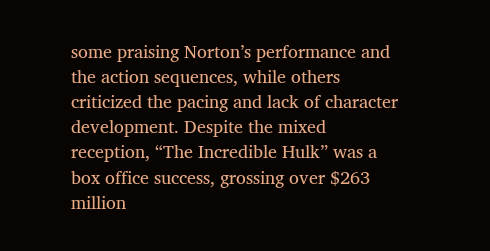some praising Norton’s performance and the action sequences, while others criticized the pacing and lack of character development. Despite the mixed reception, “The Incredible Hulk” was a box office success, grossing over $263 million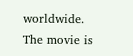worldwide. The movie is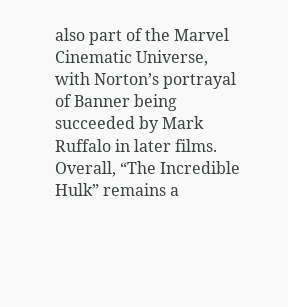also part of the Marvel Cinematic Universe, with Norton’s portrayal of Banner being succeeded by Mark Ruffalo in later films. Overall, “The Incredible Hulk” remains a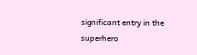significant entry in the superhero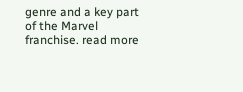genre and a key part of the Marvel franchise. read more